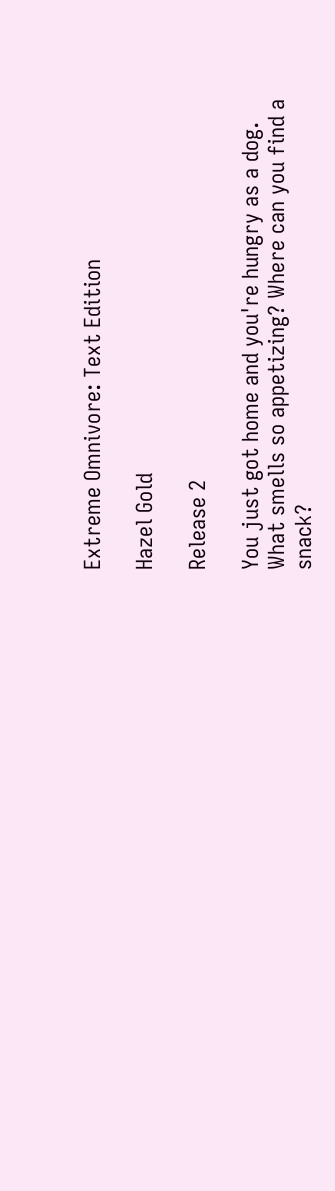Extreme Omnivore: Text Edition

Hazel Gold

Release 2

You just got home and you're hungry as a dog. What smells so appetizing? Where can you find a snack?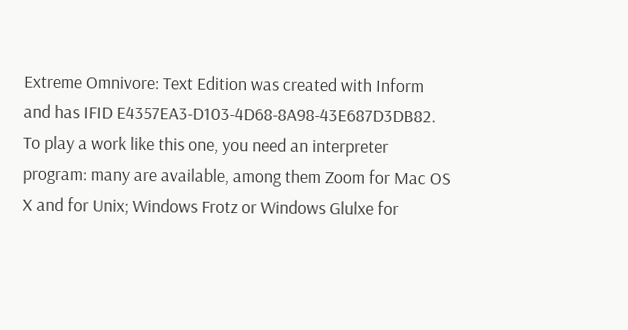Extreme Omnivore: Text Edition was created with Inform and has IFID E4357EA3-D103-4D68-8A98-43E687D3DB82. To play a work like this one, you need an interpreter program: many are available, among them Zoom for Mac OS X and for Unix; Windows Frotz or Windows Glulxe for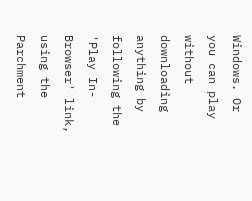Windows. Or you can play without downloading anything by following the 'Play In-Browser' link, using the Parchment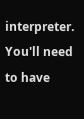interpreter. You'll need to have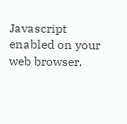Javascript enabled on your web browser.